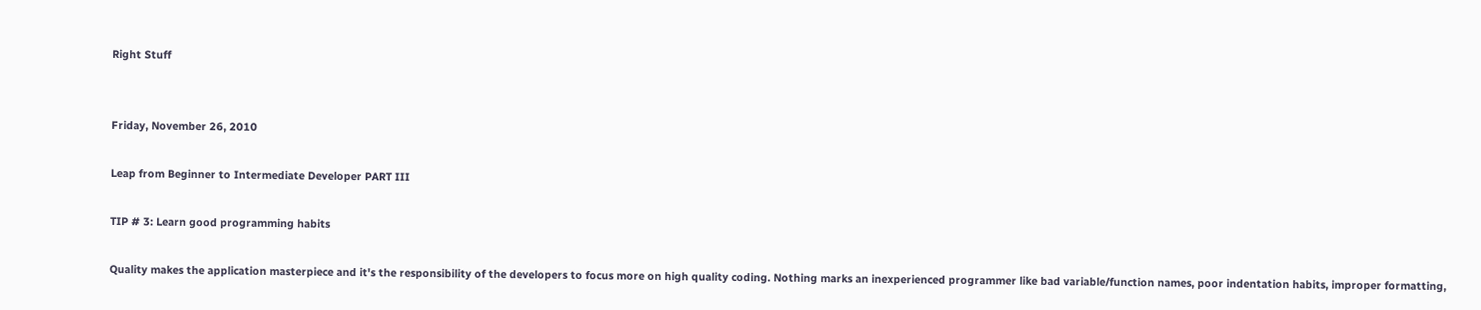Right Stuff


Friday, November 26, 2010

Leap from Beginner to Intermediate Developer PART III

TIP # 3: Learn good programming habits

Quality makes the application masterpiece and it's the responsibility of the developers to focus more on high quality coding. Nothing marks an inexperienced programmer like bad variable/function names, poor indentation habits, improper formatting,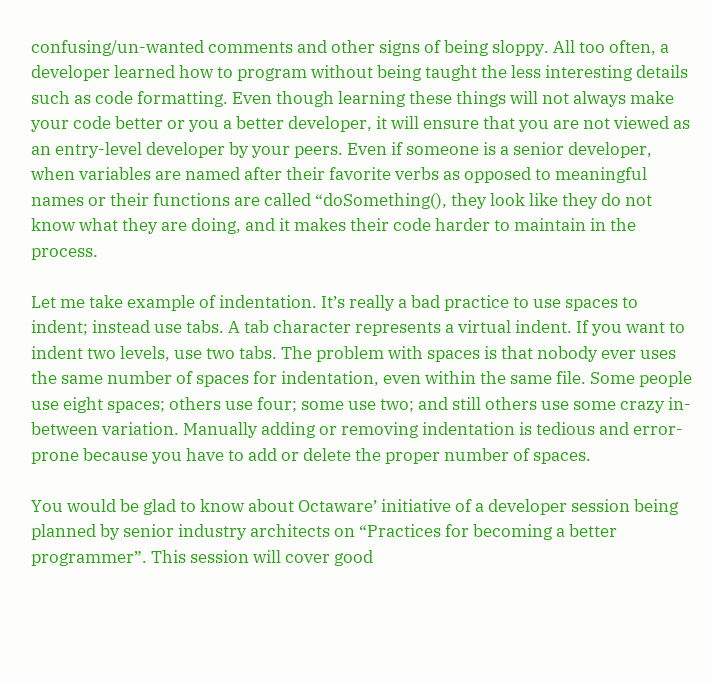confusing/un-wanted comments and other signs of being sloppy. All too often, a developer learned how to program without being taught the less interesting details such as code formatting. Even though learning these things will not always make your code better or you a better developer, it will ensure that you are not viewed as an entry-level developer by your peers. Even if someone is a senior developer, when variables are named after their favorite verbs as opposed to meaningful names or their functions are called “doSomething(), they look like they do not know what they are doing, and it makes their code harder to maintain in the process.

Let me take example of indentation. It’s really a bad practice to use spaces to indent; instead use tabs. A tab character represents a virtual indent. If you want to indent two levels, use two tabs. The problem with spaces is that nobody ever uses the same number of spaces for indentation, even within the same file. Some people use eight spaces; others use four; some use two; and still others use some crazy in-between variation. Manually adding or removing indentation is tedious and error-prone because you have to add or delete the proper number of spaces.

You would be glad to know about Octaware’ initiative of a developer session being planned by senior industry architects on “Practices for becoming a better programmer”. This session will cover good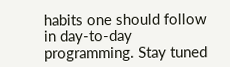habits one should follow in day-to-day programming. Stay tuned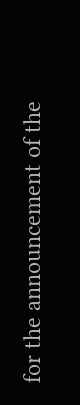for the announcement of the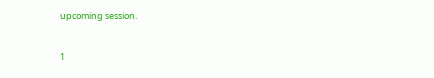upcoming session.


1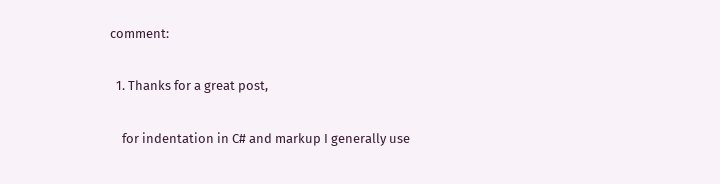comment:

  1. Thanks for a great post,

    for indentation in C# and markup I generally use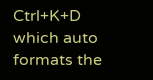Ctrl+K+D which auto formats the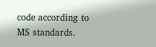code according to MS standards.